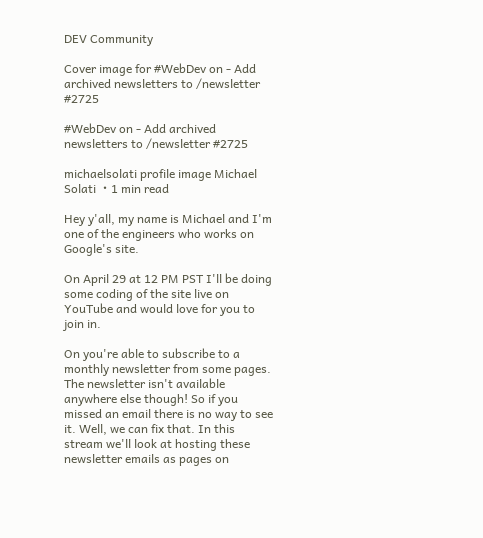DEV Community

Cover image for #WebDev on - Add archived newsletters to /newsletter #2725

#WebDev on - Add archived newsletters to /newsletter #2725

michaelsolati profile image Michael Solati ・1 min read

Hey y'all, my name is Michael and I'm one of the engineers who works on Google's site.

On April 29 at 12 PM PST I'll be doing some coding of the site live on YouTube and would love for you to join in.

On you're able to subscribe to a monthly newsletter from some pages. The newsletter isn't available anywhere else though! So if you missed an email there is no way to see it. Well, we can fix that. In this stream we'll look at hosting these newsletter emails as pages on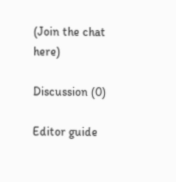(Join the chat here)

Discussion (0)

Editor guide